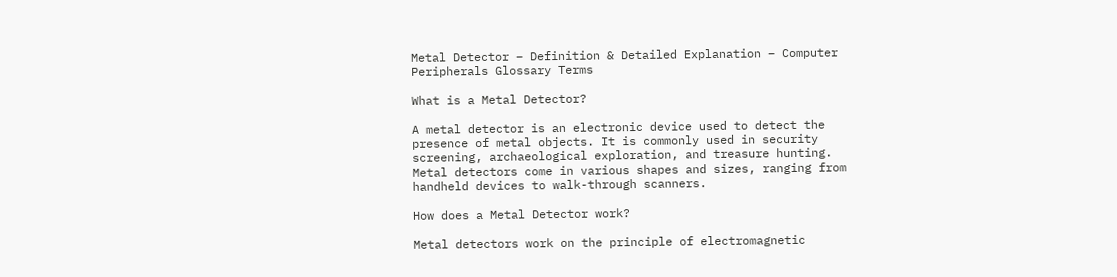Metal Detector – Definition & Detailed Explanation – Computer Peripherals Glossary Terms

What is a Metal Detector?

A metal detector is an electronic device used to detect the presence of metal objects. It is commonly used in security screening, archaeological exploration, and treasure hunting. Metal detectors come in various shapes and sizes, ranging from handheld devices to walk-through scanners.

How does a Metal Detector work?

Metal detectors work on the principle of electromagnetic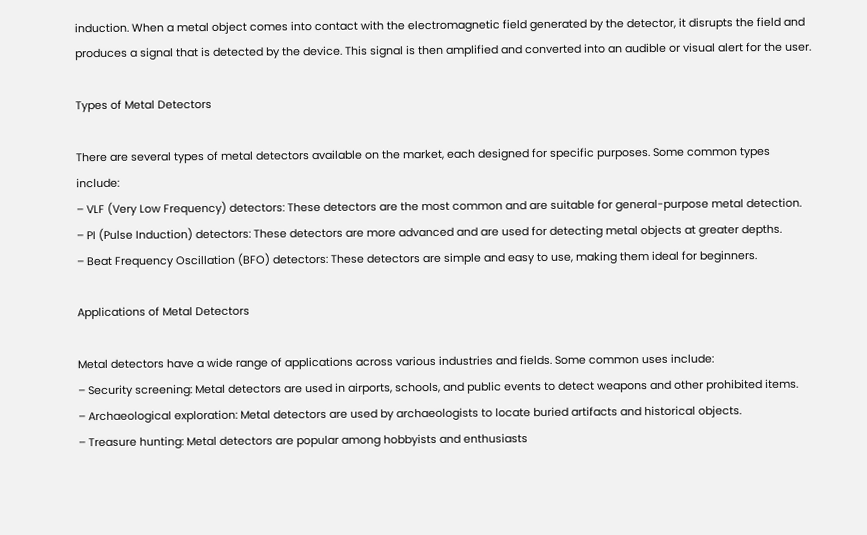induction. When a metal object comes into contact with the electromagnetic field generated by the detector, it disrupts the field and produces a signal that is detected by the device. This signal is then amplified and converted into an audible or visual alert for the user.

Types of Metal Detectors

There are several types of metal detectors available on the market, each designed for specific purposes. Some common types include:
– VLF (Very Low Frequency) detectors: These detectors are the most common and are suitable for general-purpose metal detection.
– PI (Pulse Induction) detectors: These detectors are more advanced and are used for detecting metal objects at greater depths.
– Beat Frequency Oscillation (BFO) detectors: These detectors are simple and easy to use, making them ideal for beginners.

Applications of Metal Detectors

Metal detectors have a wide range of applications across various industries and fields. Some common uses include:
– Security screening: Metal detectors are used in airports, schools, and public events to detect weapons and other prohibited items.
– Archaeological exploration: Metal detectors are used by archaeologists to locate buried artifacts and historical objects.
– Treasure hunting: Metal detectors are popular among hobbyists and enthusiasts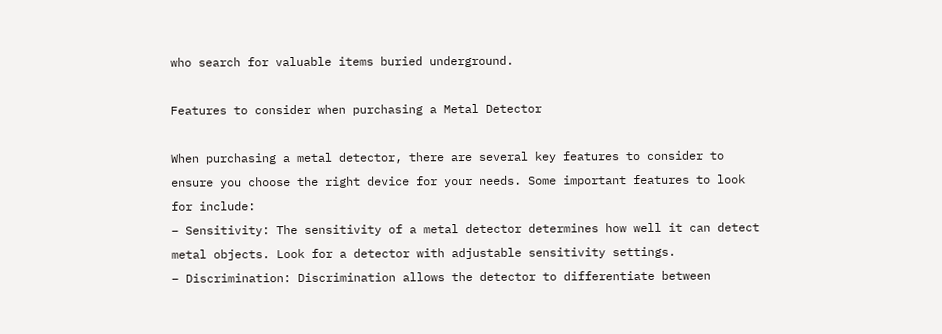who search for valuable items buried underground.

Features to consider when purchasing a Metal Detector

When purchasing a metal detector, there are several key features to consider to ensure you choose the right device for your needs. Some important features to look for include:
– Sensitivity: The sensitivity of a metal detector determines how well it can detect metal objects. Look for a detector with adjustable sensitivity settings.
– Discrimination: Discrimination allows the detector to differentiate between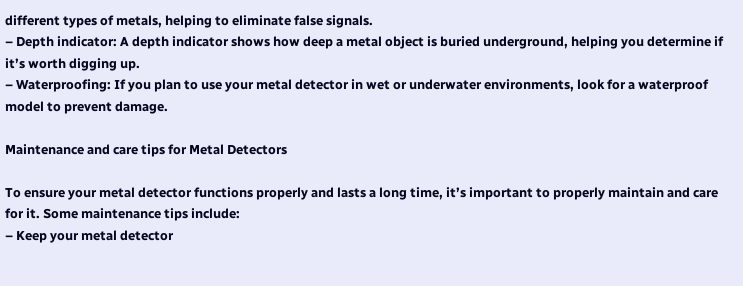different types of metals, helping to eliminate false signals.
– Depth indicator: A depth indicator shows how deep a metal object is buried underground, helping you determine if it’s worth digging up.
– Waterproofing: If you plan to use your metal detector in wet or underwater environments, look for a waterproof model to prevent damage.

Maintenance and care tips for Metal Detectors

To ensure your metal detector functions properly and lasts a long time, it’s important to properly maintain and care for it. Some maintenance tips include:
– Keep your metal detector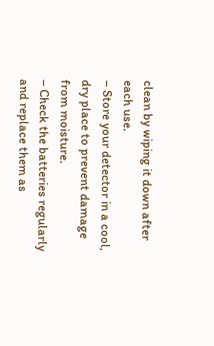clean by wiping it down after each use.
– Store your detector in a cool, dry place to prevent damage from moisture.
– Check the batteries regularly and replace them as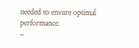needed to ensure optimal performance.
–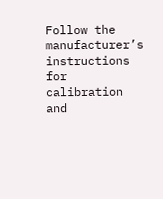Follow the manufacturer’s instructions for calibration and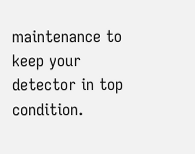maintenance to keep your detector in top condition.